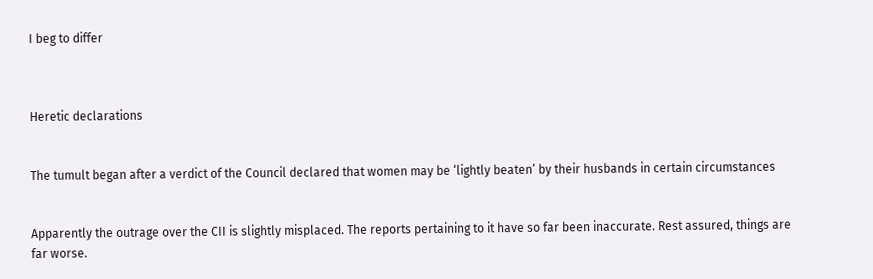I beg to differ



Heretic declarations


The tumult began after a verdict of the Council declared that women may be ‘lightly beaten’ by their husbands in certain circumstances


Apparently the outrage over the CII is slightly misplaced. The reports pertaining to it have so far been inaccurate. Rest assured, things are far worse.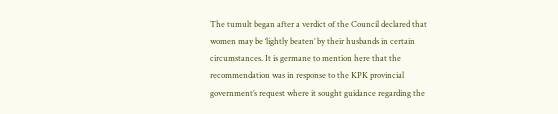The tumult began after a verdict of the Council declared that women may be ‘lightly beaten’ by their husbands in certain circumstances. It is germane to mention here that the recommendation was in response to the KPK provincial government’s request where it sought guidance regarding the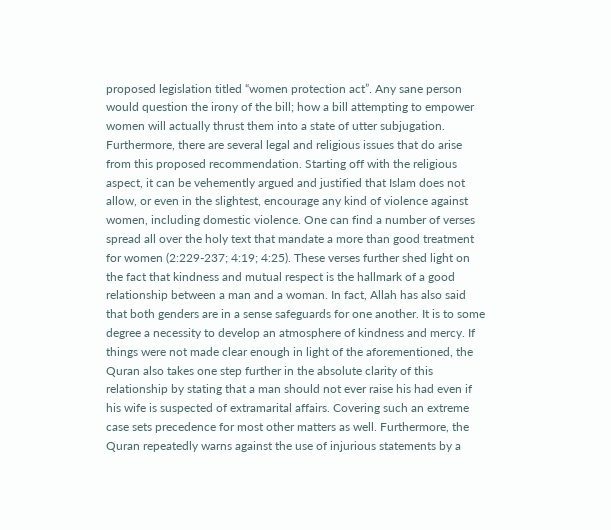proposed legislation titled “women protection act”. Any sane person would question the irony of the bill; how a bill attempting to empower women will actually thrust them into a state of utter subjugation. Furthermore, there are several legal and religious issues that do arise from this proposed recommendation. Starting off with the religious aspect, it can be vehemently argued and justified that Islam does not allow, or even in the slightest, encourage any kind of violence against women, including domestic violence. One can find a number of verses spread all over the holy text that mandate a more than good treatment for women (2:229-237; 4:19; 4:25). These verses further shed light on the fact that kindness and mutual respect is the hallmark of a good relationship between a man and a woman. In fact, Allah has also said that both genders are in a sense safeguards for one another. It is to some degree a necessity to develop an atmosphere of kindness and mercy. If things were not made clear enough in light of the aforementioned, the Quran also takes one step further in the absolute clarity of this relationship by stating that a man should not ever raise his had even if his wife is suspected of extramarital affairs. Covering such an extreme case sets precedence for most other matters as well. Furthermore, the Quran repeatedly warns against the use of injurious statements by a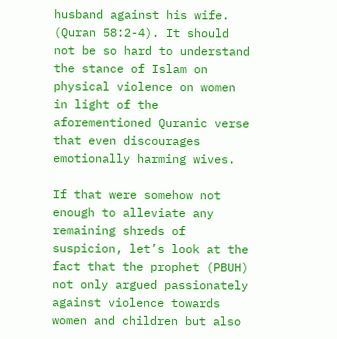husband against his wife. (Quran 58:2-4). It should not be so hard to understand the stance of Islam on physical violence on women in light of the aforementioned Quranic verse that even discourages emotionally harming wives.

If that were somehow not enough to alleviate any remaining shreds of suspicion, let’s look at the fact that the prophet (PBUH) not only argued passionately against violence towards women and children but also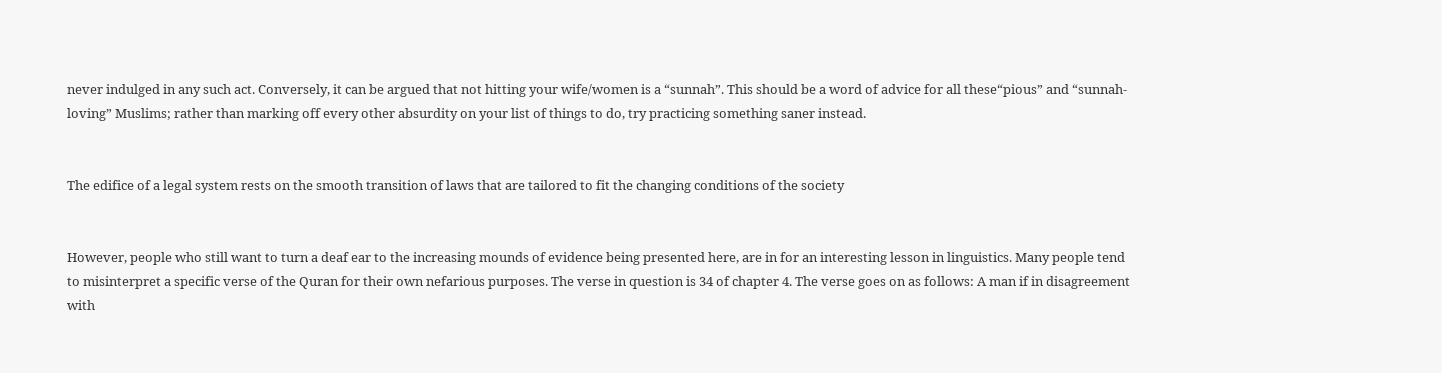never indulged in any such act. Conversely, it can be argued that not hitting your wife/women is a “sunnah”. This should be a word of advice for all these“pious” and “sunnah-loving” Muslims; rather than marking off every other absurdity on your list of things to do, try practicing something saner instead.


The edifice of a legal system rests on the smooth transition of laws that are tailored to fit the changing conditions of the society


However, people who still want to turn a deaf ear to the increasing mounds of evidence being presented here, are in for an interesting lesson in linguistics. Many people tend to misinterpret a specific verse of the Quran for their own nefarious purposes. The verse in question is 34 of chapter 4. The verse goes on as follows: A man if in disagreement with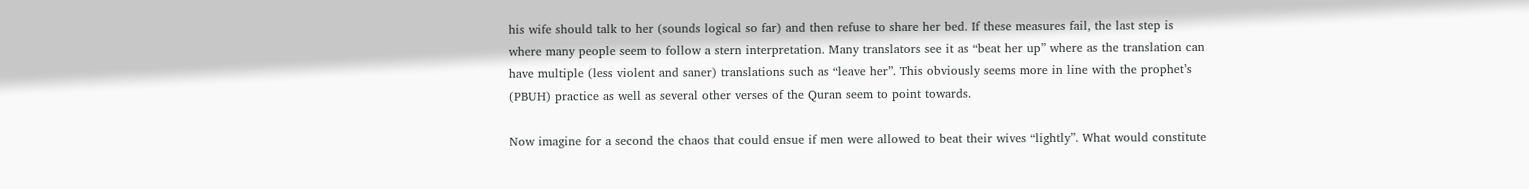his wife should talk to her (sounds logical so far) and then refuse to share her bed. If these measures fail, the last step is where many people seem to follow a stern interpretation. Many translators see it as “beat her up” where as the translation can have multiple (less violent and saner) translations such as “leave her”. This obviously seems more in line with the prophet’s (PBUH) practice as well as several other verses of the Quran seem to point towards.

Now imagine for a second the chaos that could ensue if men were allowed to beat their wives “lightly”. What would constitute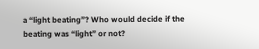a “light beating”? Who would decide if the beating was “light” or not?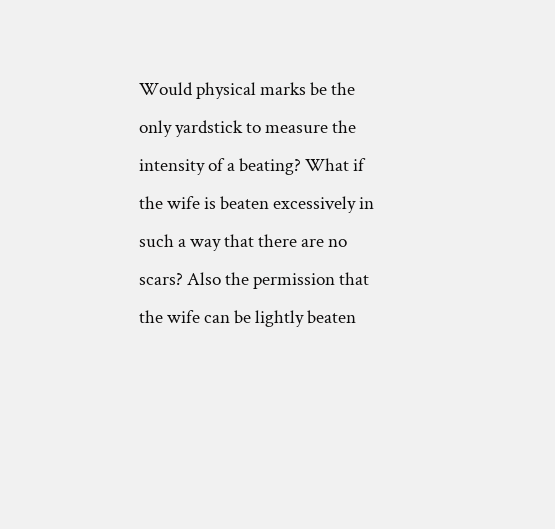Would physical marks be the only yardstick to measure the intensity of a beating? What if the wife is beaten excessively in such a way that there are no scars? Also the permission that the wife can be lightly beaten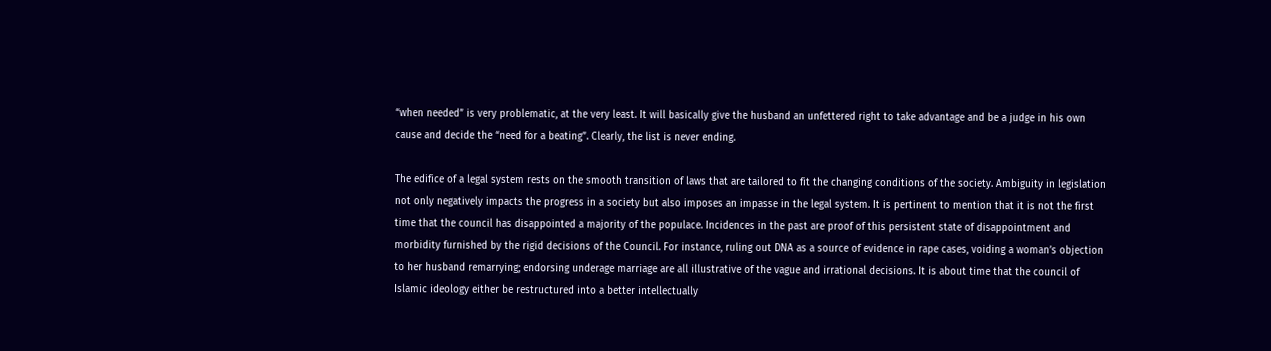“when needed” is very problematic, at the very least. It will basically give the husband an unfettered right to take advantage and be a judge in his own cause and decide the “need for a beating”. Clearly, the list is never ending.

The edifice of a legal system rests on the smooth transition of laws that are tailored to fit the changing conditions of the society. Ambiguity in legislation not only negatively impacts the progress in a society but also imposes an impasse in the legal system. It is pertinent to mention that it is not the first time that the council has disappointed a majority of the populace. Incidences in the past are proof of this persistent state of disappointment and morbidity furnished by the rigid decisions of the Council. For instance, ruling out DNA as a source of evidence in rape cases, voiding a woman’s objection to her husband remarrying; endorsing underage marriage are all illustrative of the vague and irrational decisions. It is about time that the council of Islamic ideology either be restructured into a better intellectually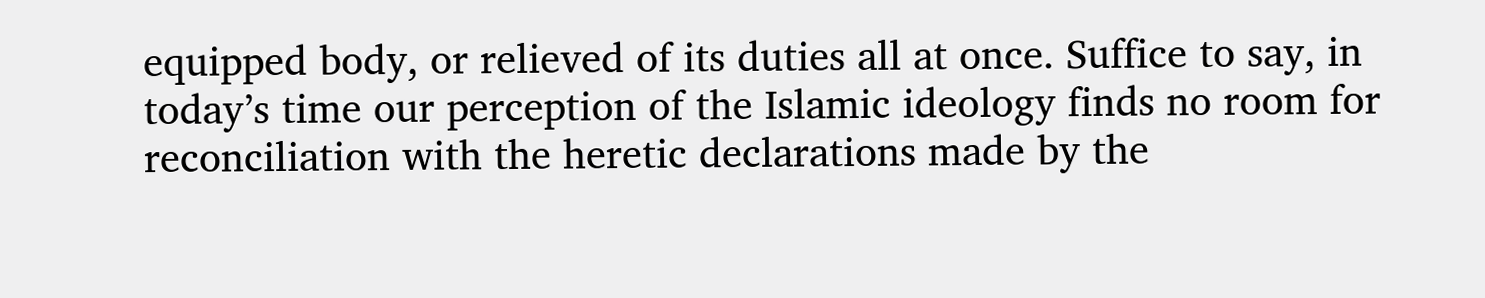equipped body, or relieved of its duties all at once. Suffice to say, in today’s time our perception of the Islamic ideology finds no room for reconciliation with the heretic declarations made by the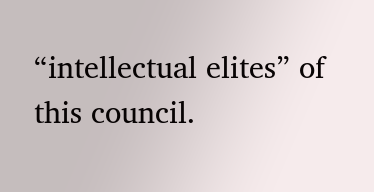“intellectual elites” of this council.